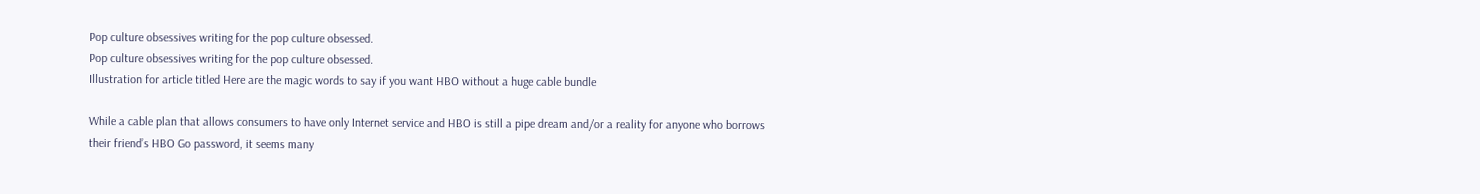Pop culture obsessives writing for the pop culture obsessed.
Pop culture obsessives writing for the pop culture obsessed.
Illustration for article titled Here are the magic words to say if you want HBO without a huge cable bundle

While a cable plan that allows consumers to have only Internet service and HBO is still a pipe dream and/or a reality for anyone who borrows their friend’s HBO Go password, it seems many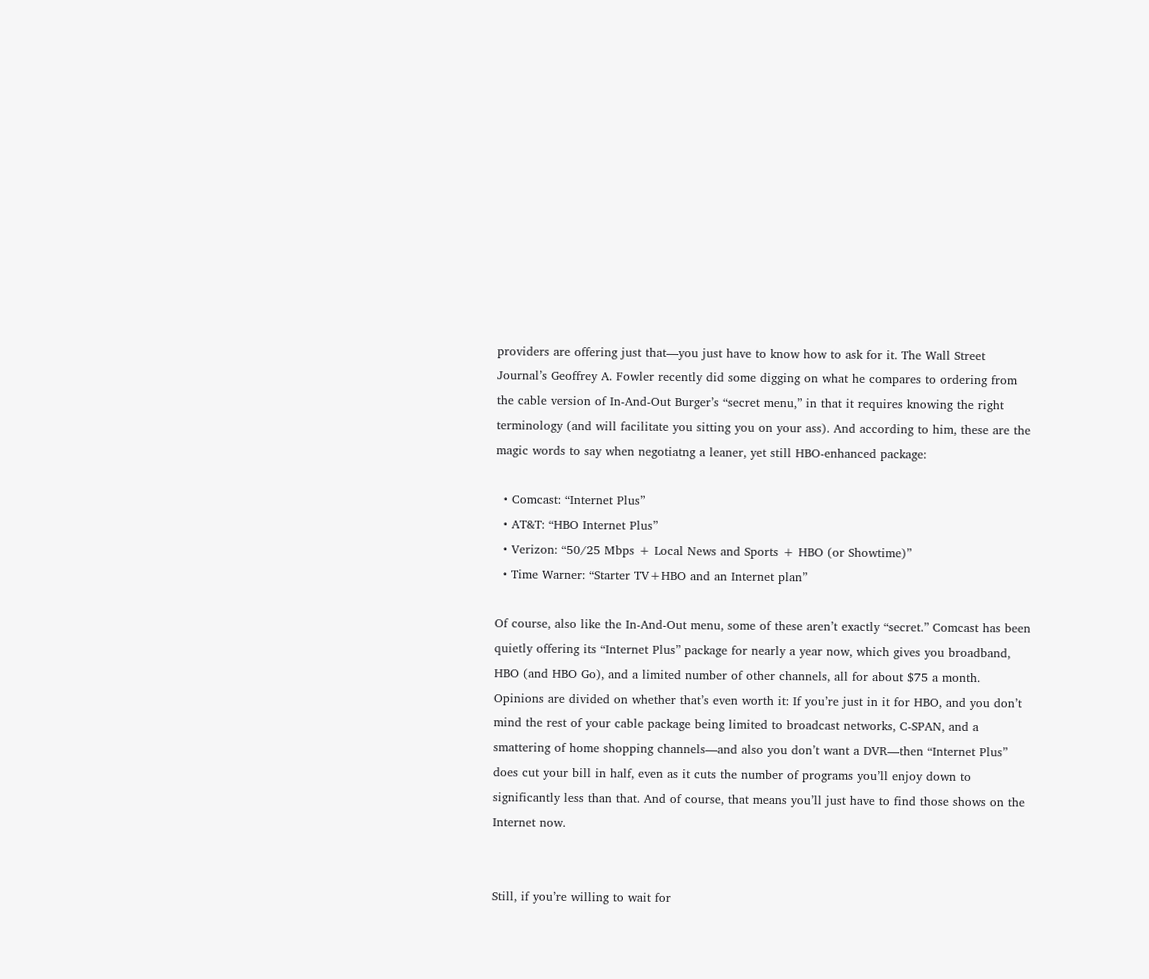providers are offering just that—you just have to know how to ask for it. The Wall Street Journal’s Geoffrey A. Fowler recently did some digging on what he compares to ordering from the cable version of In-And-Out Burger’s “secret menu,” in that it requires knowing the right terminology (and will facilitate you sitting you on your ass). And according to him, these are the magic words to say when negotiatng a leaner, yet still HBO-enhanced package:

  • Comcast: “Internet Plus”
  • AT&T: “HBO Internet Plus”
  • Verizon: “50/25 Mbps + Local News and Sports + HBO (or Showtime)”
  • Time Warner: “Starter TV+HBO and an Internet plan”

Of course, also like the In-And-Out menu, some of these aren’t exactly “secret.” Comcast has been quietly offering its “Internet Plus” package for nearly a year now, which gives you broadband, HBO (and HBO Go), and a limited number of other channels, all for about $75 a month. Opinions are divided on whether that’s even worth it: If you’re just in it for HBO, and you don’t mind the rest of your cable package being limited to broadcast networks, C-SPAN, and a smattering of home shopping channels—and also you don’t want a DVR—then “Internet Plus” does cut your bill in half, even as it cuts the number of programs you’ll enjoy down to significantly less than that. And of course, that means you’ll just have to find those shows on the Internet now.


Still, if you’re willing to wait for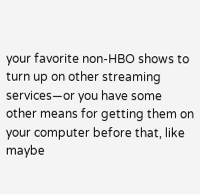your favorite non-HBO shows to turn up on other streaming services—or you have some other means for getting them on your computer before that, like maybe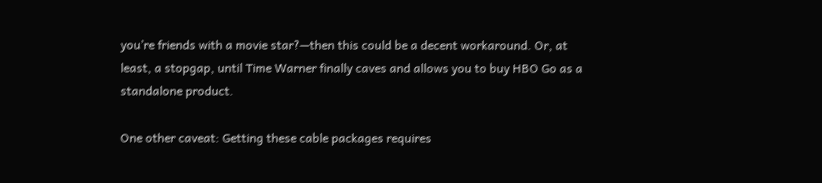you’re friends with a movie star?—then this could be a decent workaround. Or, at least, a stopgap, until Time Warner finally caves and allows you to buy HBO Go as a standalone product.

One other caveat: Getting these cable packages requires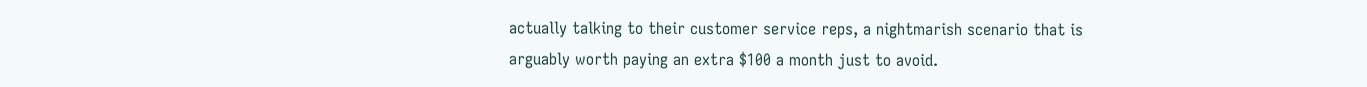actually talking to their customer service reps, a nightmarish scenario that is arguably worth paying an extra $100 a month just to avoid.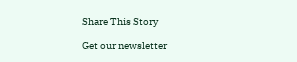Share This Story

Get our newsletter